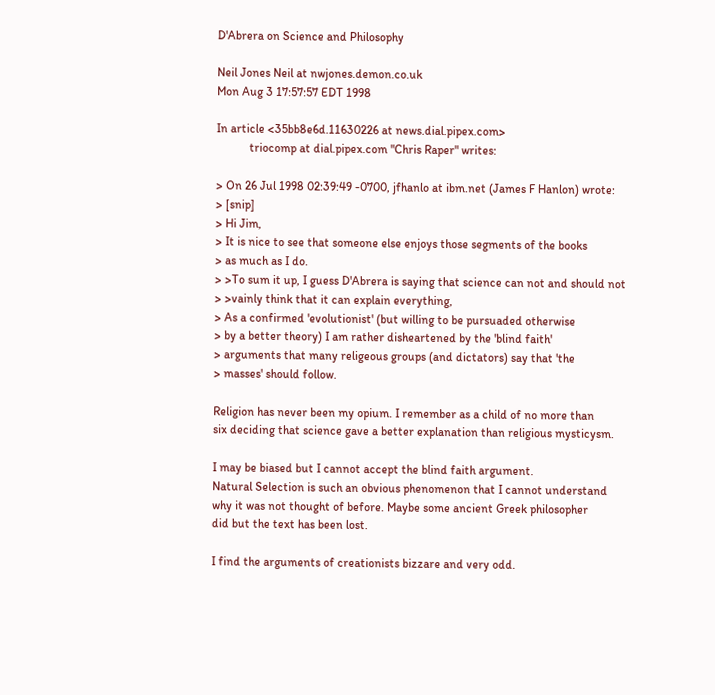D'Abrera on Science and Philosophy

Neil Jones Neil at nwjones.demon.co.uk
Mon Aug 3 17:57:57 EDT 1998

In article <35bb8e6d.11630226 at news.dial.pipex.com>
           triocomp at dial.pipex.com "Chris Raper" writes:

> On 26 Jul 1998 02:39:49 -0700, jfhanlo at ibm.net (James F Hanlon) wrote:
> [snip]
> Hi Jim,
> It is nice to see that someone else enjoys those segments of the books
> as much as I do.
> >To sum it up, I guess D'Abrera is saying that science can not and should not
> >vainly think that it can explain everything,
> As a confirmed 'evolutionist' (but willing to be pursuaded otherwise
> by a better theory) I am rather disheartened by the 'blind faith'
> arguments that many religeous groups (and dictators) say that 'the
> masses' should follow.

Religion has never been my opium. I remember as a child of no more than
six deciding that science gave a better explanation than religious mysticysm.

I may be biased but I cannot accept the blind faith argument.
Natural Selection is such an obvious phenomenon that I cannot understand
why it was not thought of before. Maybe some ancient Greek philosopher
did but the text has been lost.

I find the arguments of creationists bizzare and very odd.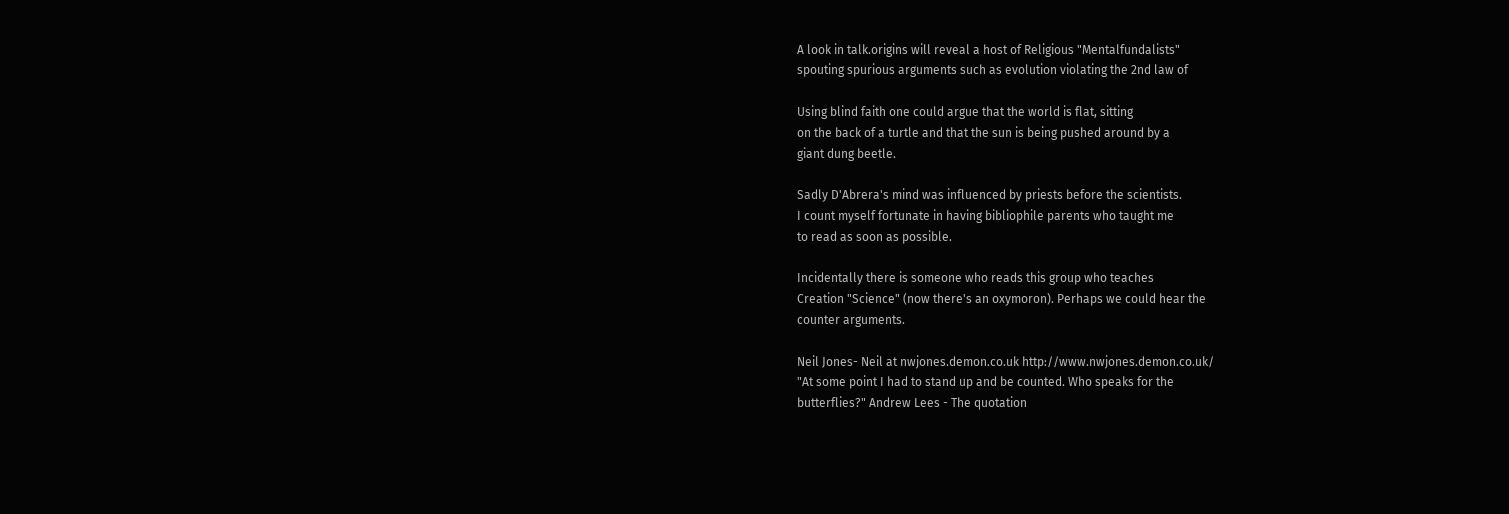A look in talk.origins will reveal a host of Religious "Mentalfundalists"
spouting spurious arguments such as evolution violating the 2nd law of

Using blind faith one could argue that the world is flat, sitting
on the back of a turtle and that the sun is being pushed around by a
giant dung beetle.

Sadly D'Abrera's mind was influenced by priests before the scientists.
I count myself fortunate in having bibliophile parents who taught me
to read as soon as possible.

Incidentally there is someone who reads this group who teaches
Creation "Science" (now there's an oxymoron). Perhaps we could hear the
counter arguments.

Neil Jones- Neil at nwjones.demon.co.uk http://www.nwjones.demon.co.uk/
"At some point I had to stand up and be counted. Who speaks for the
butterflies?" Andrew Lees - The quotation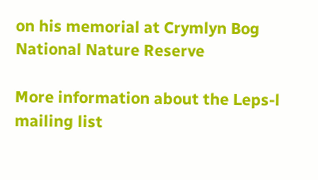on his memorial at Crymlyn Bog
National Nature Reserve

More information about the Leps-l mailing list